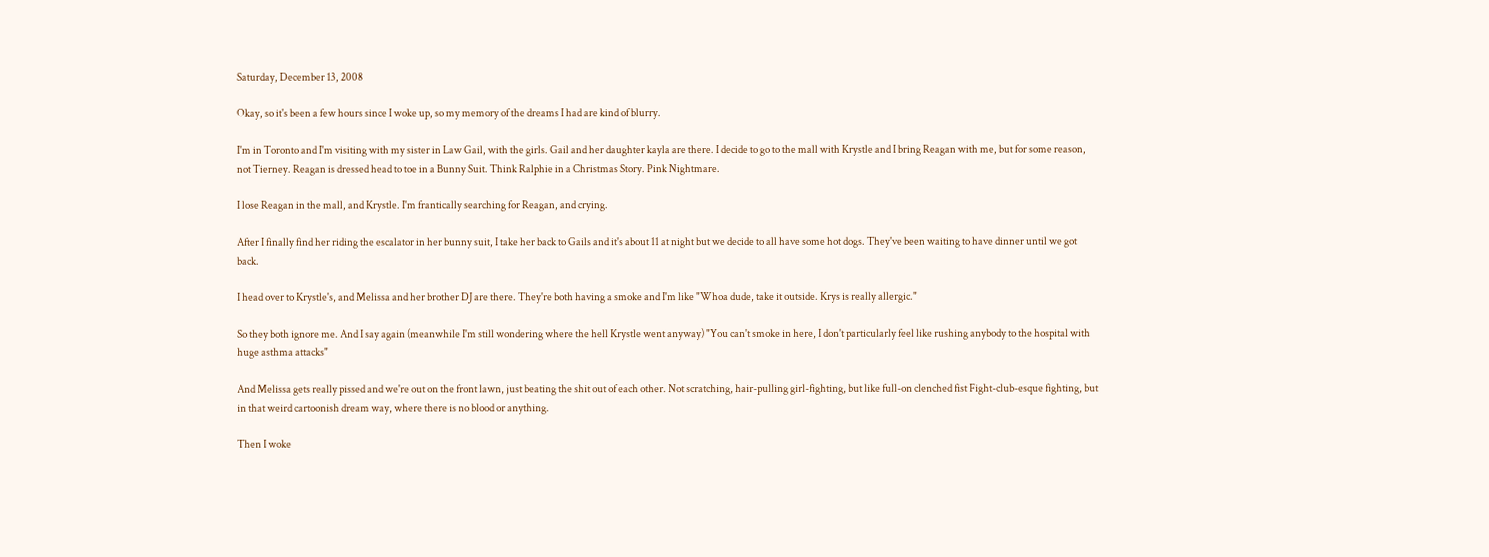Saturday, December 13, 2008

Okay, so it's been a few hours since I woke up, so my memory of the dreams I had are kind of blurry.

I'm in Toronto and I'm visiting with my sister in Law Gail, with the girls. Gail and her daughter kayla are there. I decide to go to the mall with Krystle and I bring Reagan with me, but for some reason, not Tierney. Reagan is dressed head to toe in a Bunny Suit. Think Ralphie in a Christmas Story. Pink Nightmare.

I lose Reagan in the mall, and Krystle. I'm frantically searching for Reagan, and crying.

After I finally find her riding the escalator in her bunny suit, I take her back to Gails and it's about 11 at night but we decide to all have some hot dogs. They've been waiting to have dinner until we got back.

I head over to Krystle's, and Melissa and her brother DJ are there. They're both having a smoke and I'm like "Whoa dude, take it outside. Krys is really allergic."

So they both ignore me. And I say again (meanwhile I'm still wondering where the hell Krystle went anyway) "You can't smoke in here, I don't particularly feel like rushing anybody to the hospital with huge asthma attacks"

And Melissa gets really pissed and we're out on the front lawn, just beating the shit out of each other. Not scratching, hair-pulling girl-fighting, but like full-on clenched fist Fight-club-esque fighting, but in that weird cartoonish dream way, where there is no blood or anything.

Then I woke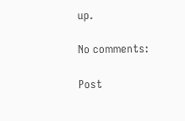up.

No comments:

Post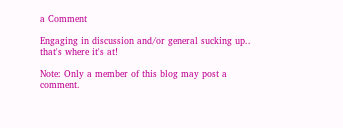a Comment

Engaging in discussion and/or general sucking up.. that's where it's at!

Note: Only a member of this blog may post a comment.